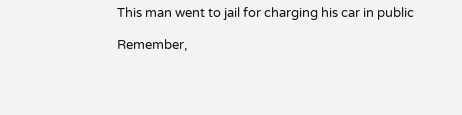This man went to jail for charging his car in public

Remember,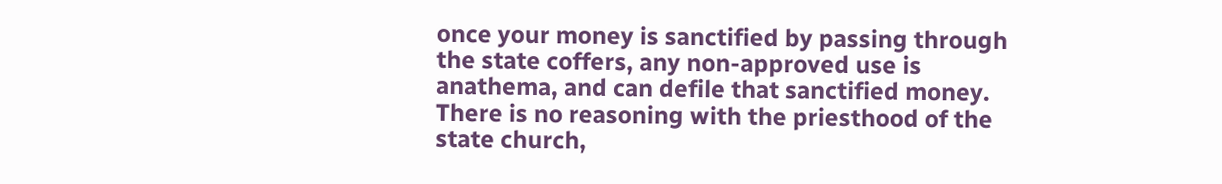once your money is sanctified by passing through the state coffers, any non-approved use is anathema, and can defile that sanctified money. There is no reasoning with the priesthood of the state church,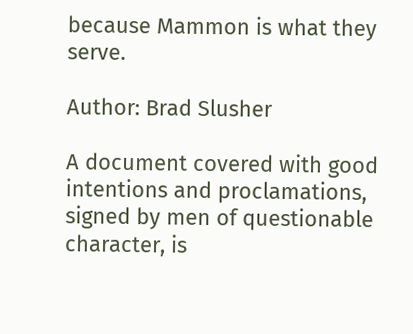because Mammon is what they serve.

Author: Brad Slusher

A document covered with good intentions and proclamations, signed by men of questionable character, is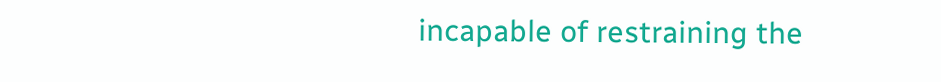incapable of restraining the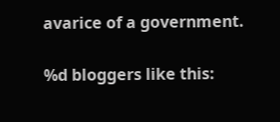avarice of a government.

%d bloggers like this: